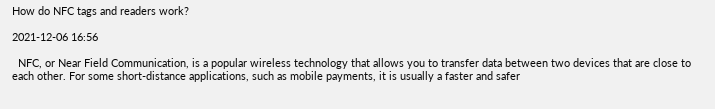How do NFC tags and readers work?

2021-12-06 16:56

  NFC, or Near Field Communication, is a popular wireless technology that allows you to transfer data between two devices that are close to each other. For some short-distance applications, such as mobile payments, it is usually a faster and safer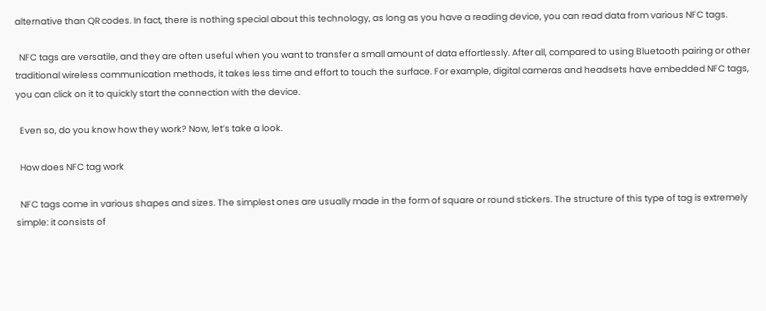alternative than QR codes. In fact, there is nothing special about this technology, as long as you have a reading device, you can read data from various NFC tags.

  NFC tags are versatile, and they are often useful when you want to transfer a small amount of data effortlessly. After all, compared to using Bluetooth pairing or other traditional wireless communication methods, it takes less time and effort to touch the surface. For example, digital cameras and headsets have embedded NFC tags, you can click on it to quickly start the connection with the device.

  Even so, do you know how they work? Now, let’s take a look.

  How does NFC tag work

  NFC tags come in various shapes and sizes. The simplest ones are usually made in the form of square or round stickers. The structure of this type of tag is extremely simple: it consists of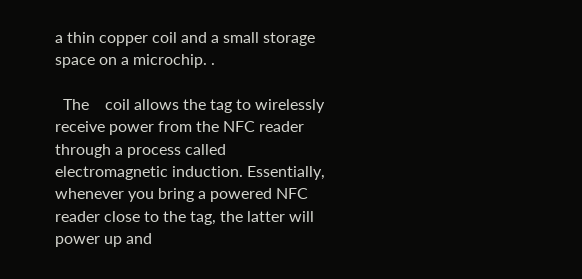a thin copper coil and a small storage space on a microchip. .

  The    coil allows the tag to wirelessly receive power from the NFC reader through a process called electromagnetic induction. Essentially, whenever you bring a powered NFC reader close to the tag, the latter will power up and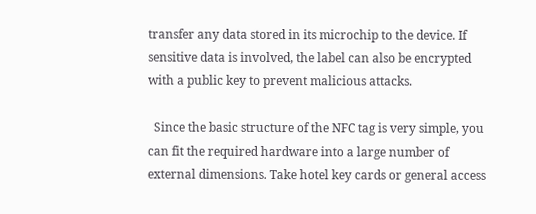transfer any data stored in its microchip to the device. If sensitive data is involved, the label can also be encrypted with a public key to prevent malicious attacks.

  Since the basic structure of the NFC tag is very simple, you can fit the required hardware into a large number of external dimensions. Take hotel key cards or general access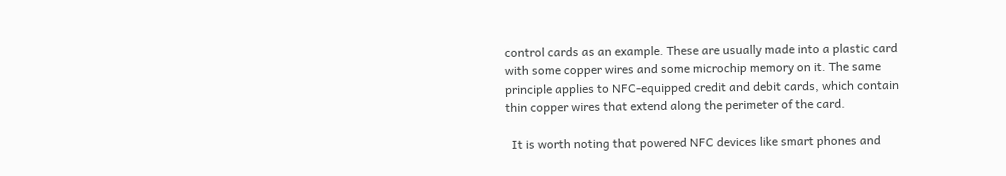control cards as an example. These are usually made into a plastic card with some copper wires and some microchip memory on it. The same principle applies to NFC-equipped credit and debit cards, which contain thin copper wires that extend along the perimeter of the card.

  It is worth noting that powered NFC devices like smart phones and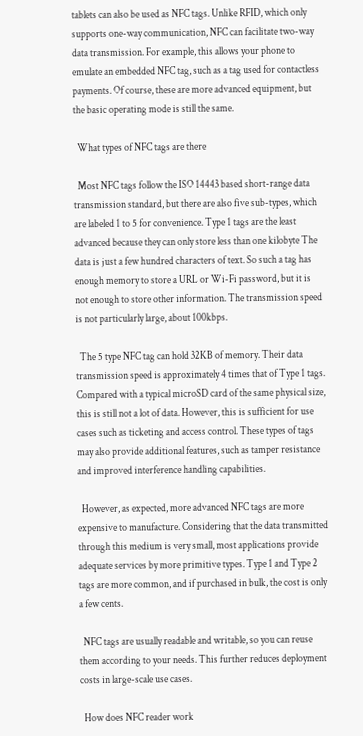tablets can also be used as NFC tags. Unlike RFID, which only supports one-way communication, NFC can facilitate two-way data transmission. For example, this allows your phone to emulate an embedded NFC tag, such as a tag used for contactless payments. Of course, these are more advanced equipment, but the basic operating mode is still the same.

  What types of NFC tags are there

  Most NFC tags follow the ISO 14443 based short-range data transmission standard, but there are also five sub-types, which are labeled 1 to 5 for convenience. Type 1 tags are the least advanced because they can only store less than one kilobyte The data is just a few hundred characters of text. So such a tag has enough memory to store a URL or Wi-Fi password, but it is not enough to store other information. The transmission speed is not particularly large, about 100kbps.

  The 5 type NFC tag can hold 32KB of memory. Their data transmission speed is approximately 4 times that of Type 1 tags. Compared with a typical microSD card of the same physical size, this is still not a lot of data. However, this is sufficient for use cases such as ticketing and access control. These types of tags may also provide additional features, such as tamper resistance and improved interference handling capabilities.

  However, as expected, more advanced NFC tags are more expensive to manufacture. Considering that the data transmitted through this medium is very small, most applications provide adequate services by more primitive types. Type 1 and Type 2 tags are more common, and if purchased in bulk, the cost is only a few cents.

  NFC tags are usually readable and writable, so you can reuse them according to your needs. This further reduces deployment costs in large-scale use cases.

  How does NFC reader work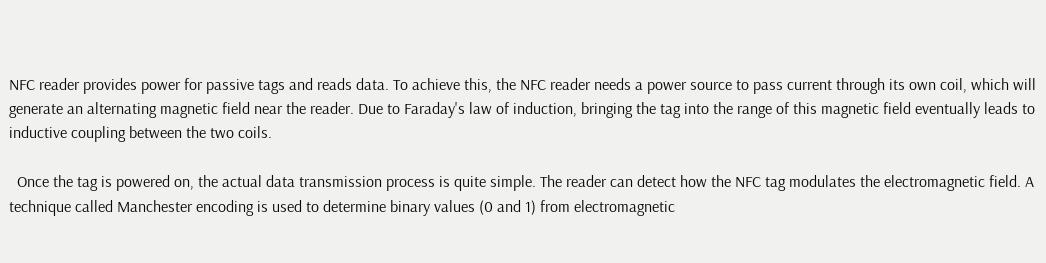NFC reader provides power for passive tags and reads data. To achieve this, the NFC reader needs a power source to pass current through its own coil, which will generate an alternating magnetic field near the reader. Due to Faraday's law of induction, bringing the tag into the range of this magnetic field eventually leads to inductive coupling between the two coils.

  Once the tag is powered on, the actual data transmission process is quite simple. The reader can detect how the NFC tag modulates the electromagnetic field. A technique called Manchester encoding is used to determine binary values (0 and 1) from electromagnetic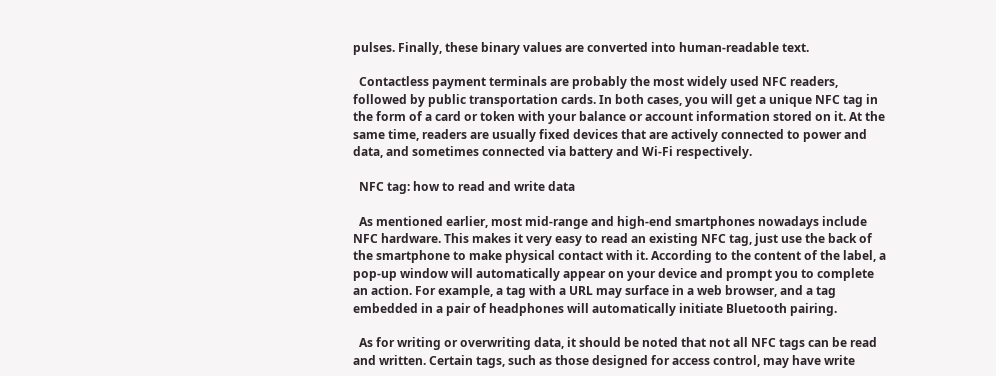pulses. Finally, these binary values are converted into human-readable text.

  Contactless payment terminals are probably the most widely used NFC readers, followed by public transportation cards. In both cases, you will get a unique NFC tag in the form of a card or token with your balance or account information stored on it. At the same time, readers are usually fixed devices that are actively connected to power and data, and sometimes connected via battery and Wi-Fi respectively.

  NFC tag: how to read and write data

  As mentioned earlier, most mid-range and high-end smartphones nowadays include NFC hardware. This makes it very easy to read an existing NFC tag, just use the back of the smartphone to make physical contact with it. According to the content of the label, a pop-up window will automatically appear on your device and prompt you to complete an action. For example, a tag with a URL may surface in a web browser, and a tag embedded in a pair of headphones will automatically initiate Bluetooth pairing.

  As for writing or overwriting data, it should be noted that not all NFC tags can be read and written. Certain tags, such as those designed for access control, may have write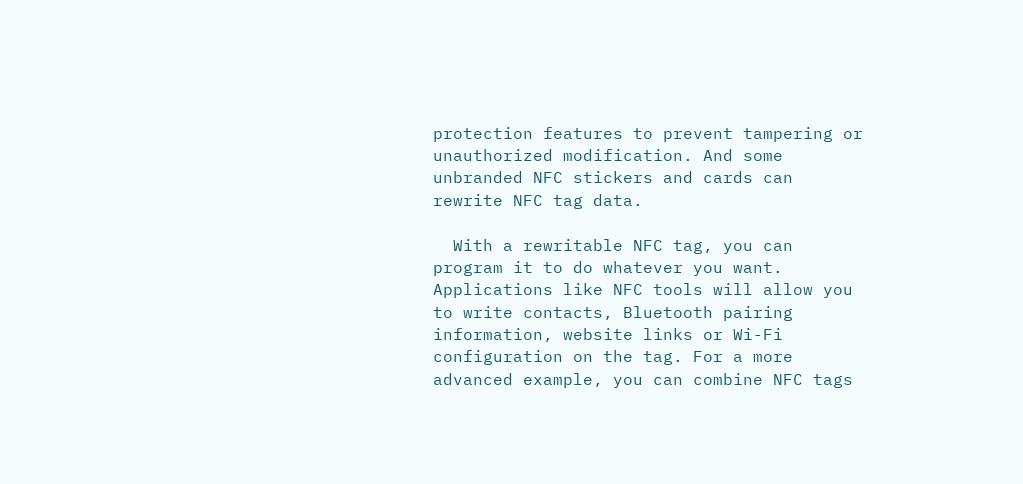protection features to prevent tampering or unauthorized modification. And some unbranded NFC stickers and cards can rewrite NFC tag data.

  With a rewritable NFC tag, you can program it to do whatever you want. Applications like NFC tools will allow you to write contacts, Bluetooth pairing information, website links or Wi-Fi configuration on the tag. For a more advanced example, you can combine NFC tags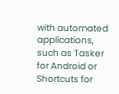with automated applications, such as Tasker for Android or Shortcuts for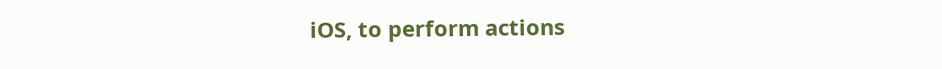iOS, to perform actions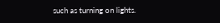such as turning on lights.